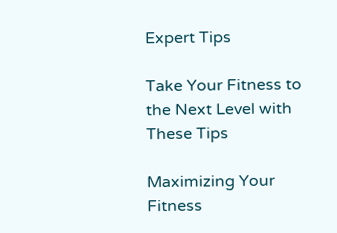Expert Tips

Take Your Fitness to the Next Level with These Tips

Maximizing Your Fitness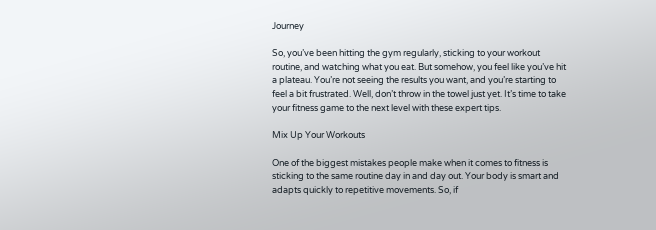Journey

So, you’ve been hitting the gym regularly, sticking to your workout routine, and watching what you eat. But somehow, you feel like you’ve hit a plateau. You’re not seeing the results you want, and you’re starting to feel a bit frustrated. Well, don’t throw in the towel just yet. It’s time to take your fitness game to the next level with these expert tips.

Mix Up Your Workouts

One of the biggest mistakes people make when it comes to fitness is sticking to the same routine day in and day out. Your body is smart and adapts quickly to repetitive movements. So, if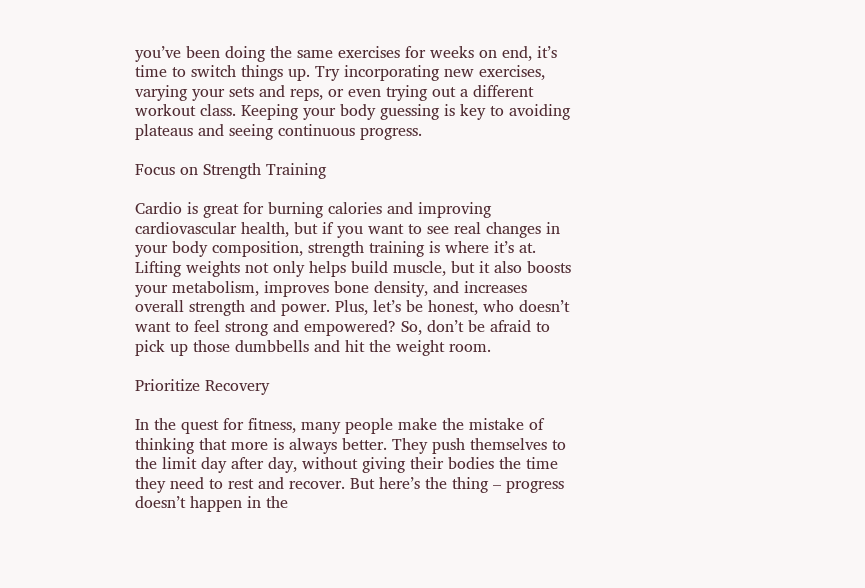you’ve been doing the same exercises for weeks on end, it’s time to switch things up. Try incorporating new exercises, varying your sets and reps, or even trying out a different workout class. Keeping your body guessing is key to avoiding plateaus and seeing continuous progress.

Focus on Strength Training

Cardio is great for burning calories and improving cardiovascular health, but if you want to see real changes in your body composition, strength training is where it’s at. Lifting weights not only helps build muscle, but it also boosts your metabolism, improves bone density, and increases overall strength and power. Plus, let’s be honest, who doesn’t want to feel strong and empowered? So, don’t be afraid to pick up those dumbbells and hit the weight room.

Prioritize Recovery

In the quest for fitness, many people make the mistake of thinking that more is always better. They push themselves to the limit day after day, without giving their bodies the time they need to rest and recover. But here’s the thing – progress doesn’t happen in the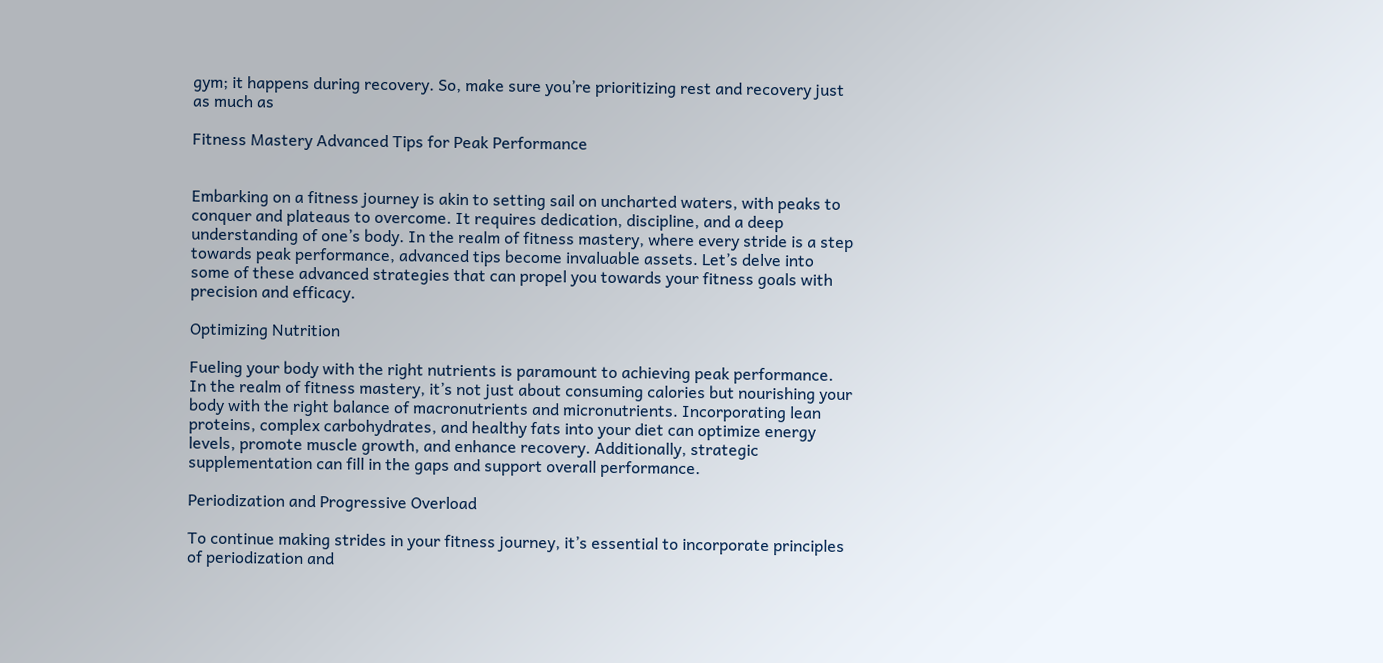gym; it happens during recovery. So, make sure you’re prioritizing rest and recovery just as much as

Fitness Mastery Advanced Tips for Peak Performance


Embarking on a fitness journey is akin to setting sail on uncharted waters, with peaks to conquer and plateaus to overcome. It requires dedication, discipline, and a deep understanding of one’s body. In the realm of fitness mastery, where every stride is a step towards peak performance, advanced tips become invaluable assets. Let’s delve into some of these advanced strategies that can propel you towards your fitness goals with precision and efficacy.

Optimizing Nutrition

Fueling your body with the right nutrients is paramount to achieving peak performance. In the realm of fitness mastery, it’s not just about consuming calories but nourishing your body with the right balance of macronutrients and micronutrients. Incorporating lean proteins, complex carbohydrates, and healthy fats into your diet can optimize energy levels, promote muscle growth, and enhance recovery. Additionally, strategic supplementation can fill in the gaps and support overall performance.

Periodization and Progressive Overload

To continue making strides in your fitness journey, it’s essential to incorporate principles of periodization and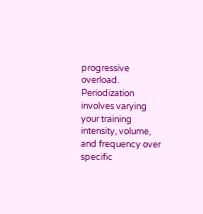progressive overload. Periodization involves varying your training intensity, volume, and frequency over specific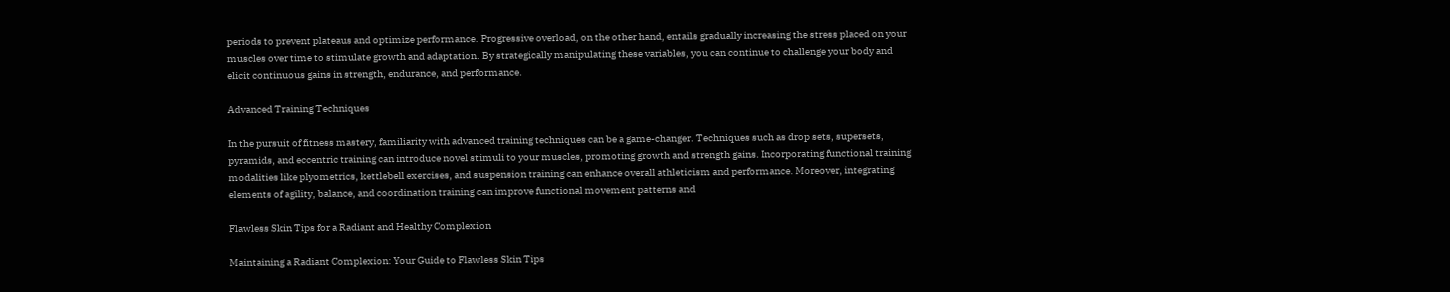periods to prevent plateaus and optimize performance. Progressive overload, on the other hand, entails gradually increasing the stress placed on your muscles over time to stimulate growth and adaptation. By strategically manipulating these variables, you can continue to challenge your body and elicit continuous gains in strength, endurance, and performance.

Advanced Training Techniques

In the pursuit of fitness mastery, familiarity with advanced training techniques can be a game-changer. Techniques such as drop sets, supersets, pyramids, and eccentric training can introduce novel stimuli to your muscles, promoting growth and strength gains. Incorporating functional training modalities like plyometrics, kettlebell exercises, and suspension training can enhance overall athleticism and performance. Moreover, integrating elements of agility, balance, and coordination training can improve functional movement patterns and

Flawless Skin Tips for a Radiant and Healthy Complexion

Maintaining a Radiant Complexion: Your Guide to Flawless Skin Tips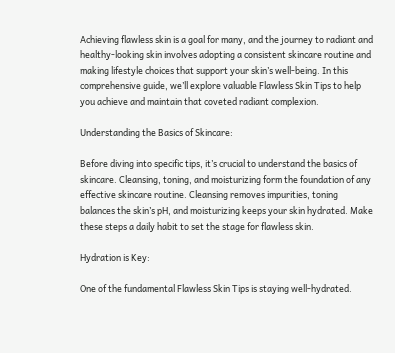Achieving flawless skin is a goal for many, and the journey to radiant and healthy-looking skin involves adopting a consistent skincare routine and making lifestyle choices that support your skin’s well-being. In this comprehensive guide, we’ll explore valuable Flawless Skin Tips to help you achieve and maintain that coveted radiant complexion.

Understanding the Basics of Skincare:

Before diving into specific tips, it’s crucial to understand the basics of skincare. Cleansing, toning, and moisturizing form the foundation of any effective skincare routine. Cleansing removes impurities, toning balances the skin’s pH, and moisturizing keeps your skin hydrated. Make these steps a daily habit to set the stage for flawless skin.

Hydration is Key:

One of the fundamental Flawless Skin Tips is staying well-hydrated.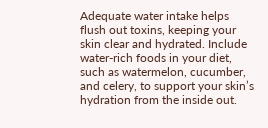Adequate water intake helps flush out toxins, keeping your skin clear and hydrated. Include water-rich foods in your diet, such as watermelon, cucumber, and celery, to support your skin’s hydration from the inside out.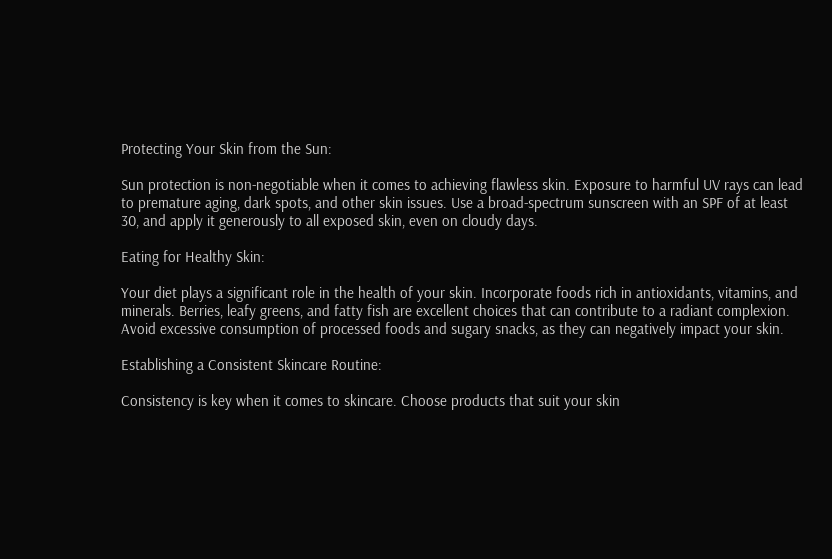Protecting Your Skin from the Sun:

Sun protection is non-negotiable when it comes to achieving flawless skin. Exposure to harmful UV rays can lead to premature aging, dark spots, and other skin issues. Use a broad-spectrum sunscreen with an SPF of at least 30, and apply it generously to all exposed skin, even on cloudy days.

Eating for Healthy Skin:

Your diet plays a significant role in the health of your skin. Incorporate foods rich in antioxidants, vitamins, and minerals. Berries, leafy greens, and fatty fish are excellent choices that can contribute to a radiant complexion. Avoid excessive consumption of processed foods and sugary snacks, as they can negatively impact your skin.

Establishing a Consistent Skincare Routine:

Consistency is key when it comes to skincare. Choose products that suit your skin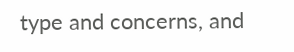type and concerns, and